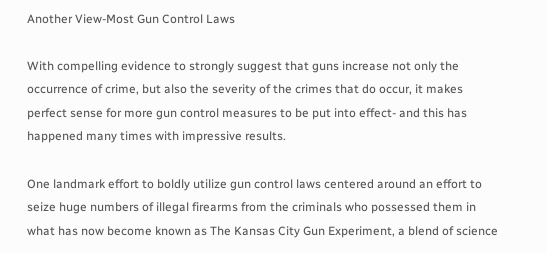Another View-Most Gun Control Laws

With compelling evidence to strongly suggest that guns increase not only the occurrence of crime, but also the severity of the crimes that do occur, it makes perfect sense for more gun control measures to be put into effect- and this has happened many times with impressive results.

One landmark effort to boldly utilize gun control laws centered around an effort to seize huge numbers of illegal firearms from the criminals who possessed them in what has now become known as The Kansas City Gun Experiment, a blend of science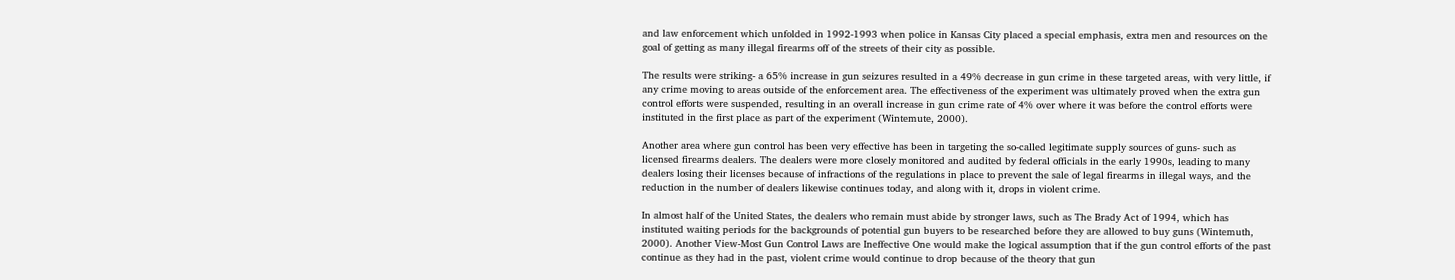and law enforcement which unfolded in 1992-1993 when police in Kansas City placed a special emphasis, extra men and resources on the goal of getting as many illegal firearms off of the streets of their city as possible.

The results were striking- a 65% increase in gun seizures resulted in a 49% decrease in gun crime in these targeted areas, with very little, if any crime moving to areas outside of the enforcement area. The effectiveness of the experiment was ultimately proved when the extra gun control efforts were suspended, resulting in an overall increase in gun crime rate of 4% over where it was before the control efforts were instituted in the first place as part of the experiment (Wintemute, 2000).

Another area where gun control has been very effective has been in targeting the so-called legitimate supply sources of guns- such as licensed firearms dealers. The dealers were more closely monitored and audited by federal officials in the early 1990s, leading to many dealers losing their licenses because of infractions of the regulations in place to prevent the sale of legal firearms in illegal ways, and the reduction in the number of dealers likewise continues today, and along with it, drops in violent crime.

In almost half of the United States, the dealers who remain must abide by stronger laws, such as The Brady Act of 1994, which has instituted waiting periods for the backgrounds of potential gun buyers to be researched before they are allowed to buy guns (Wintemuth, 2000). Another View-Most Gun Control Laws are Ineffective One would make the logical assumption that if the gun control efforts of the past continue as they had in the past, violent crime would continue to drop because of the theory that gun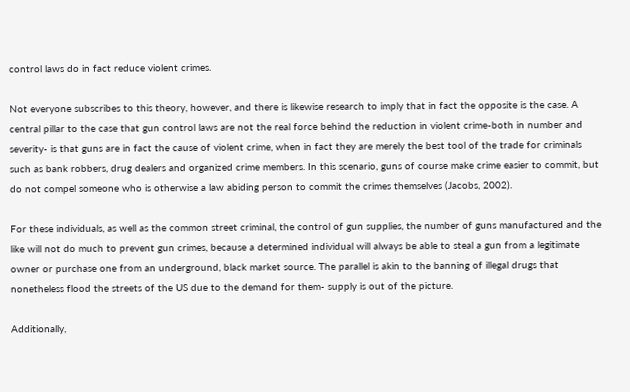control laws do in fact reduce violent crimes.

Not everyone subscribes to this theory, however, and there is likewise research to imply that in fact the opposite is the case. A central pillar to the case that gun control laws are not the real force behind the reduction in violent crime-both in number and severity- is that guns are in fact the cause of violent crime, when in fact they are merely the best tool of the trade for criminals such as bank robbers, drug dealers and organized crime members. In this scenario, guns of course make crime easier to commit, but do not compel someone who is otherwise a law abiding person to commit the crimes themselves (Jacobs, 2002).

For these individuals, as well as the common street criminal, the control of gun supplies, the number of guns manufactured and the like will not do much to prevent gun crimes, because a determined individual will always be able to steal a gun from a legitimate owner or purchase one from an underground, black market source. The parallel is akin to the banning of illegal drugs that nonetheless flood the streets of the US due to the demand for them- supply is out of the picture.

Additionally,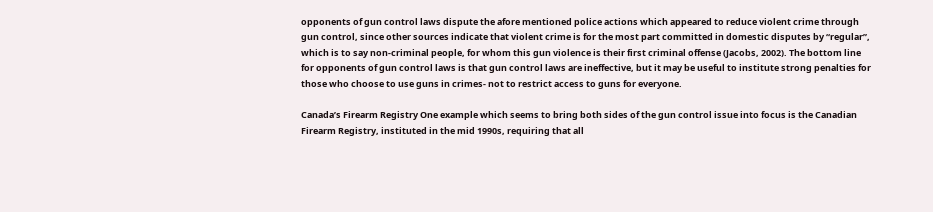opponents of gun control laws dispute the afore mentioned police actions which appeared to reduce violent crime through gun control, since other sources indicate that violent crime is for the most part committed in domestic disputes by “regular”, which is to say non-criminal people, for whom this gun violence is their first criminal offense (Jacobs, 2002). The bottom line for opponents of gun control laws is that gun control laws are ineffective, but it may be useful to institute strong penalties for those who choose to use guns in crimes- not to restrict access to guns for everyone.

Canada’s Firearm Registry One example which seems to bring both sides of the gun control issue into focus is the Canadian Firearm Registry, instituted in the mid 1990s, requiring that all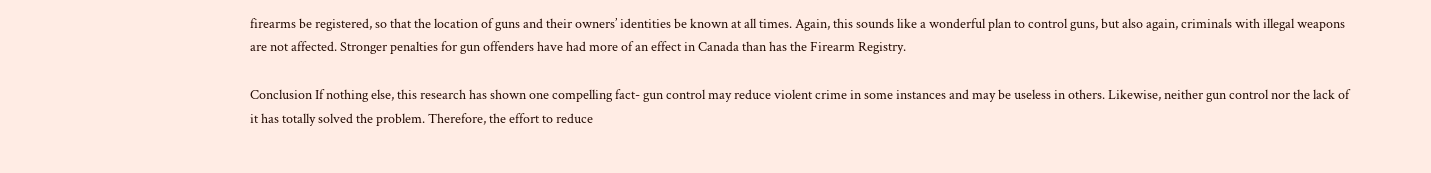firearms be registered, so that the location of guns and their owners’ identities be known at all times. Again, this sounds like a wonderful plan to control guns, but also again, criminals with illegal weapons are not affected. Stronger penalties for gun offenders have had more of an effect in Canada than has the Firearm Registry.

Conclusion If nothing else, this research has shown one compelling fact- gun control may reduce violent crime in some instances and may be useless in others. Likewise, neither gun control nor the lack of it has totally solved the problem. Therefore, the effort to reduce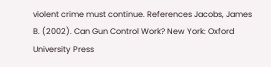violent crime must continue. References Jacobs, James B. (2002). Can Gun Control Work? New York: Oxford University Press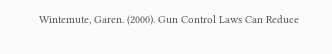Wintemute, Garen. (2000). Gun Control Laws Can Reduce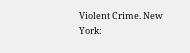Violent Crime. New York: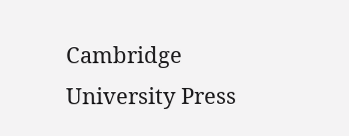Cambridge University Press